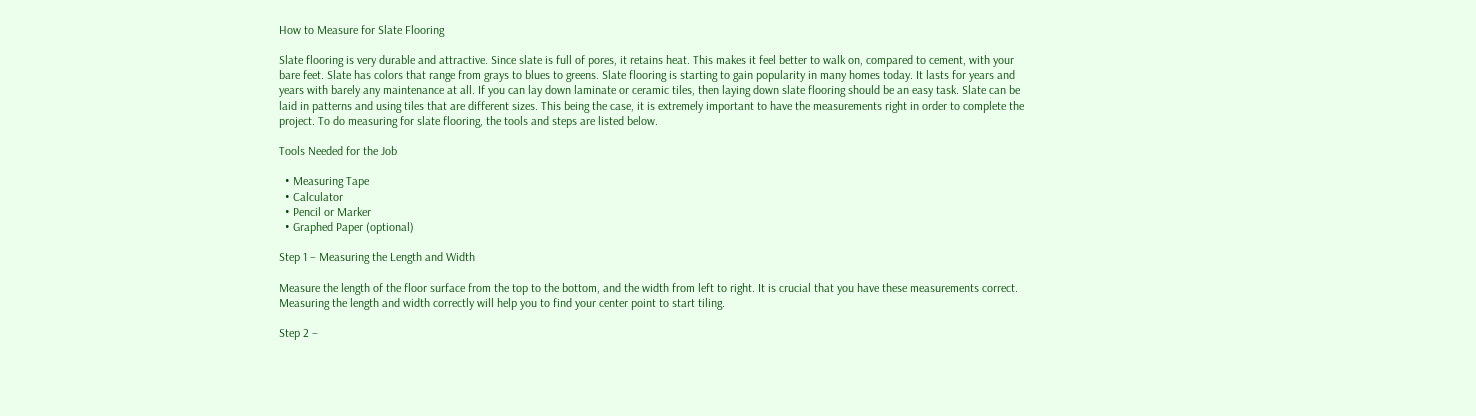How to Measure for Slate Flooring

Slate flooring is very durable and attractive. Since slate is full of pores, it retains heat. This makes it feel better to walk on, compared to cement, with your bare feet. Slate has colors that range from grays to blues to greens. Slate flooring is starting to gain popularity in many homes today. It lasts for years and years with barely any maintenance at all. If you can lay down laminate or ceramic tiles, then laying down slate flooring should be an easy task. Slate can be laid in patterns and using tiles that are different sizes. This being the case, it is extremely important to have the measurements right in order to complete the project. To do measuring for slate flooring, the tools and steps are listed below.

Tools Needed for the Job

  • Measuring Tape
  • Calculator
  • Pencil or Marker
  • Graphed Paper (optional)

Step 1 – Measuring the Length and Width

Measure the length of the floor surface from the top to the bottom, and the width from left to right. It is crucial that you have these measurements correct. Measuring the length and width correctly will help you to find your center point to start tiling.

Step 2 –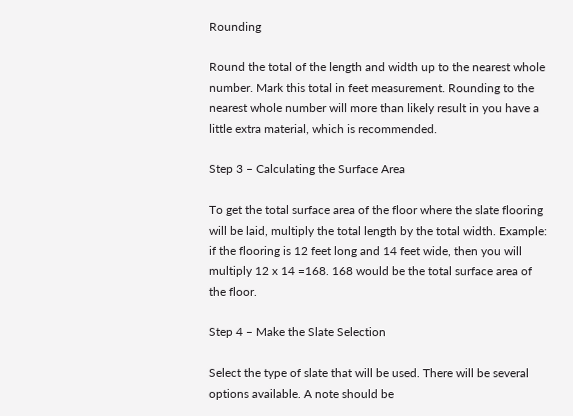Rounding

Round the total of the length and width up to the nearest whole number. Mark this total in feet measurement. Rounding to the nearest whole number will more than likely result in you have a little extra material, which is recommended.

Step 3 – Calculating the Surface Area

To get the total surface area of the floor where the slate flooring will be laid, multiply the total length by the total width. Example: if the flooring is 12 feet long and 14 feet wide, then you will multiply 12 x 14 =168. 168 would be the total surface area of the floor.

Step 4 – Make the Slate Selection

Select the type of slate that will be used. There will be several options available. A note should be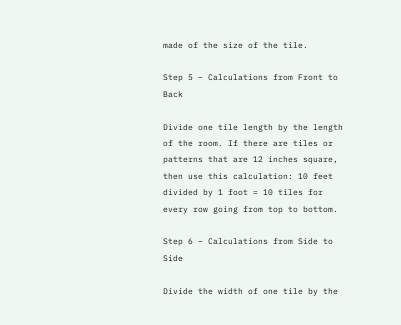made of the size of the tile.

Step 5 – Calculations from Front to Back

Divide one tile length by the length of the room. If there are tiles or patterns that are 12 inches square, then use this calculation: 10 feet divided by 1 foot = 10 tiles for every row going from top to bottom.

Step 6 – Calculations from Side to Side

Divide the width of one tile by the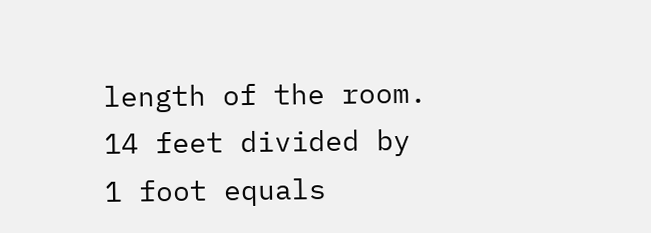length of the room. 14 feet divided by 1 foot equals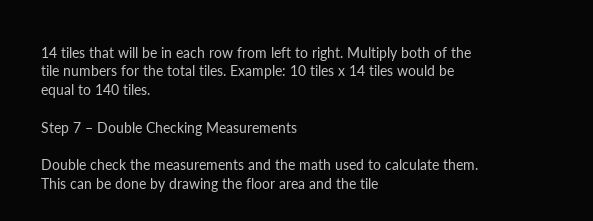14 tiles that will be in each row from left to right. Multiply both of the tile numbers for the total tiles. Example: 10 tiles x 14 tiles would be equal to 140 tiles.

Step 7 – Double Checking Measurements

Double check the measurements and the math used to calculate them. This can be done by drawing the floor area and the tile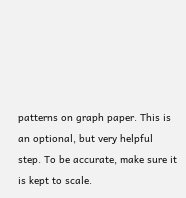patterns on graph paper. This is an optional, but very helpful step. To be accurate, make sure it is kept to scale.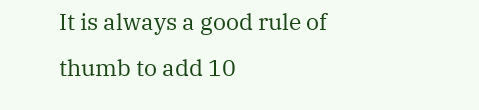It is always a good rule of thumb to add 10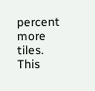percent more tiles. This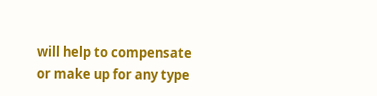will help to compensate or make up for any type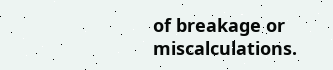of breakage or miscalculations.